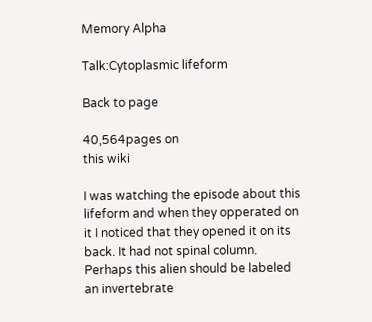Memory Alpha

Talk:Cytoplasmic lifeform

Back to page

40,564pages on
this wiki

I was watching the episode about this lifeform and when they opperated on it I noticed that they opened it on its back. It had not spinal column. Perhaps this alien should be labeled an invertebrate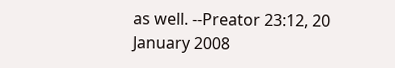as well. --Preator 23:12, 20 January 2008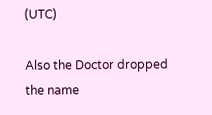(UTC)

Also the Doctor dropped the name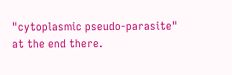"cytoplasmic pseudo-parasite" at the end there.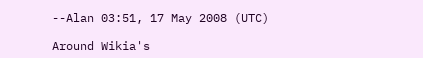--Alan 03:51, 17 May 2008 (UTC)

Around Wikia's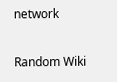network

Random Wiki